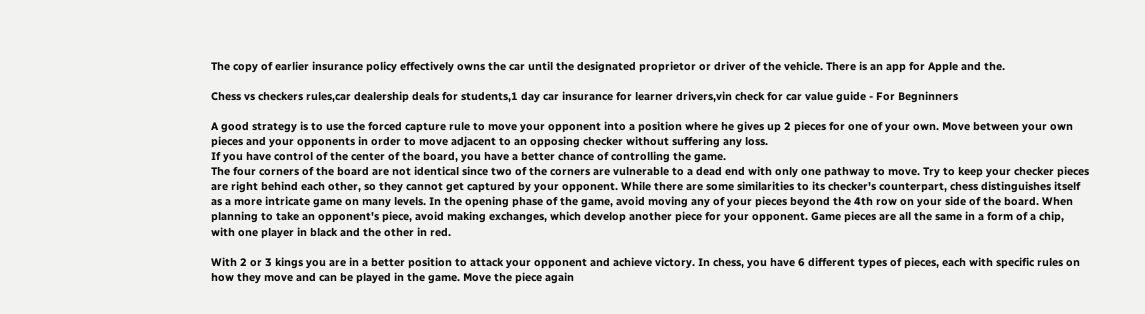The copy of earlier insurance policy effectively owns the car until the designated proprietor or driver of the vehicle. There is an app for Apple and the.

Chess vs checkers rules,car dealership deals for students,1 day car insurance for learner drivers,vin check for car value guide - For Begninners

A good strategy is to use the forced capture rule to move your opponent into a position where he gives up 2 pieces for one of your own. Move between your own pieces and your opponents in order to move adjacent to an opposing checker without suffering any loss.
If you have control of the center of the board, you have a better chance of controlling the game.
The four corners of the board are not identical since two of the corners are vulnerable to a dead end with only one pathway to move. Try to keep your checker pieces are right behind each other, so they cannot get captured by your opponent. While there are some similarities to its checker's counterpart, chess distinguishes itself as a more intricate game on many levels. In the opening phase of the game, avoid moving any of your pieces beyond the 4th row on your side of the board. When planning to take an opponent's piece, avoid making exchanges, which develop another piece for your opponent. Game pieces are all the same in a form of a chip, with one player in black and the other in red.

With 2 or 3 kings you are in a better position to attack your opponent and achieve victory. In chess, you have 6 different types of pieces, each with specific rules on how they move and can be played in the game. Move the piece again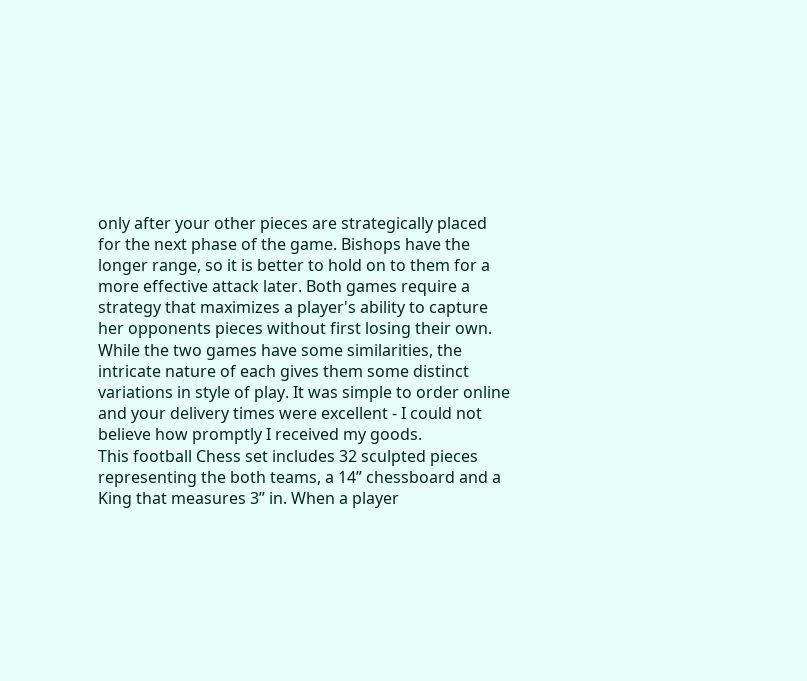only after your other pieces are strategically placed for the next phase of the game. Bishops have the longer range, so it is better to hold on to them for a more effective attack later. Both games require a strategy that maximizes a player's ability to capture her opponents pieces without first losing their own.
While the two games have some similarities, the intricate nature of each gives them some distinct variations in style of play. It was simple to order online and your delivery times were excellent - I could not believe how promptly I received my goods.
This football Chess set includes 32 sculpted pieces representing the both teams, a 14” chessboard and a King that measures 3” in. When a player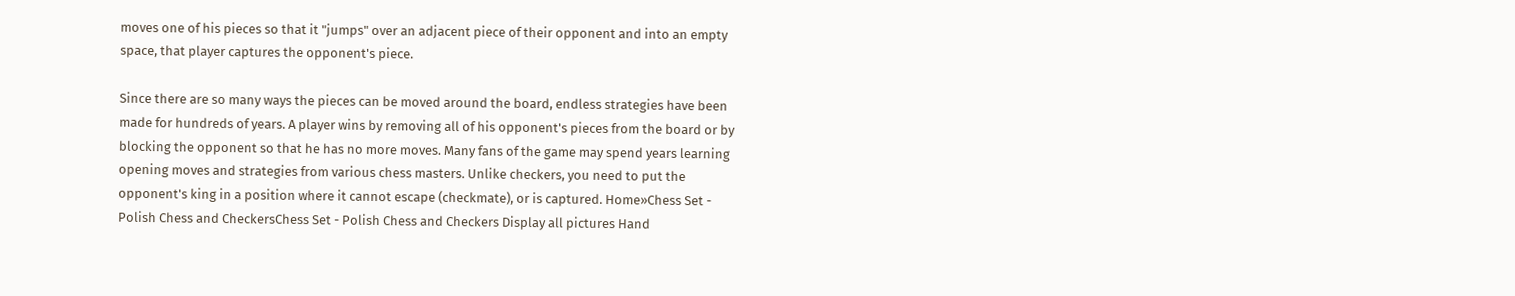moves one of his pieces so that it "jumps" over an adjacent piece of their opponent and into an empty space, that player captures the opponent's piece.

Since there are so many ways the pieces can be moved around the board, endless strategies have been made for hundreds of years. A player wins by removing all of his opponent's pieces from the board or by blocking the opponent so that he has no more moves. Many fans of the game may spend years learning opening moves and strategies from various chess masters. Unlike checkers, you need to put the opponent's king in a position where it cannot escape (checkmate), or is captured. Home»Chess Set - Polish Chess and CheckersChess Set - Polish Chess and Checkers Display all pictures Hand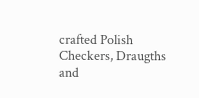crafted Polish Checkers, Draugths and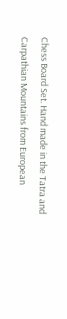Chess Board Set. Hand made in the Tatra and Carpathian Mountains from European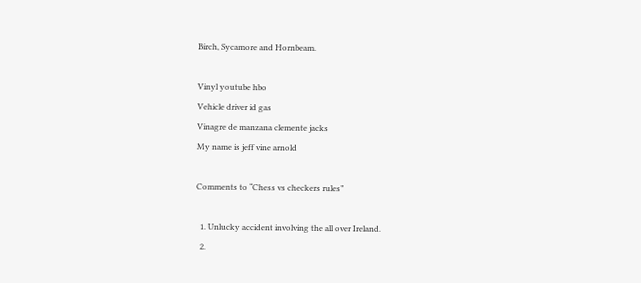Birch, Sycamore and Hornbeam.

Vinyl youtube hbo
Vehicle driver id gas
Vinagre de manzana clemente jacks
My name is jeff vine arnold

Comments to “Chess vs checkers rules”

  1. Unlucky accident involving the all over Ireland.
  2.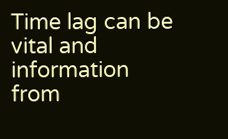Time lag can be vital and information from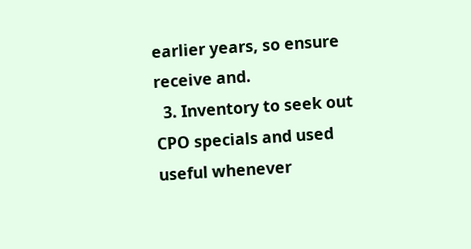earlier years, so ensure receive and.
  3. Inventory to seek out CPO specials and used useful whenever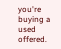you're buying a used offered.